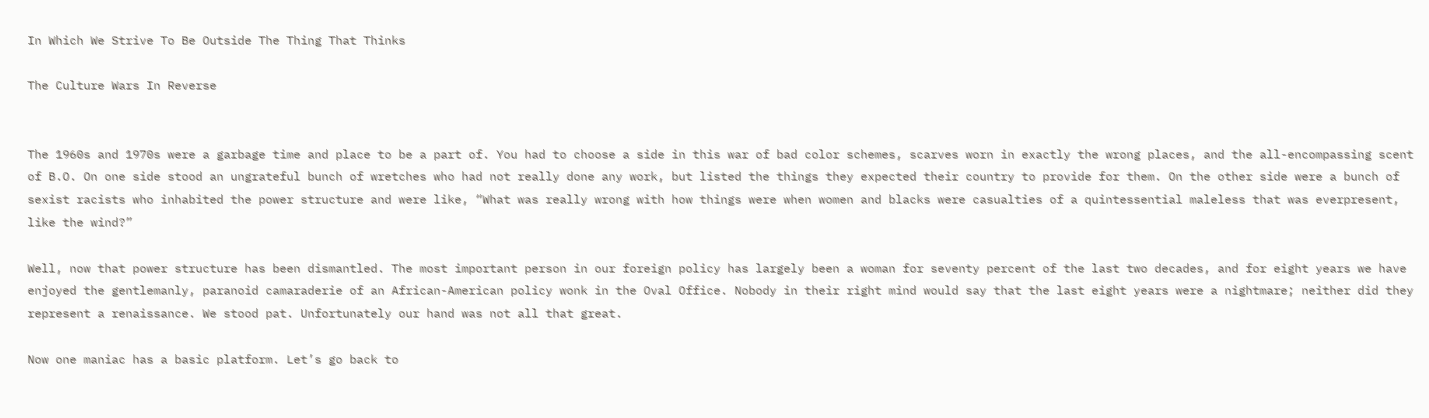In Which We Strive To Be Outside The Thing That Thinks

The Culture Wars In Reverse


The 1960s and 1970s were a garbage time and place to be a part of. You had to choose a side in this war of bad color schemes, scarves worn in exactly the wrong places, and the all-encompassing scent of B.O. On one side stood an ungrateful bunch of wretches who had not really done any work, but listed the things they expected their country to provide for them. On the other side were a bunch of sexist racists who inhabited the power structure and were like, “What was really wrong with how things were when women and blacks were casualties of a quintessential maleless that was everpresent, like the wind?”

Well, now that power structure has been dismantled. The most important person in our foreign policy has largely been a woman for seventy percent of the last two decades, and for eight years we have enjoyed the gentlemanly, paranoid camaraderie of an African-American policy wonk in the Oval Office. Nobody in their right mind would say that the last eight years were a nightmare; neither did they represent a renaissance. We stood pat. Unfortunately our hand was not all that great.

Now one maniac has a basic platform. Let’s go back to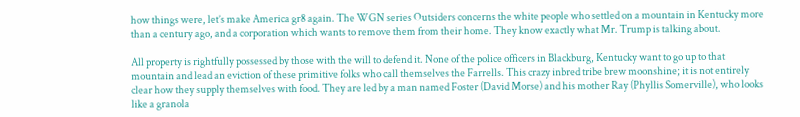how things were, let’s make America gr8 again. The WGN series Outsiders concerns the white people who settled on a mountain in Kentucky more than a century ago, and a corporation which wants to remove them from their home. They know exactly what Mr. Trump is talking about.

All property is rightfully possessed by those with the will to defend it. None of the police officers in Blackburg, Kentucky want to go up to that mountain and lead an eviction of these primitive folks who call themselves the Farrells. This crazy inbred tribe brew moonshine; it is not entirely clear how they supply themselves with food. They are led by a man named Foster (David Morse) and his mother Ray (Phyllis Somerville), who looks like a granola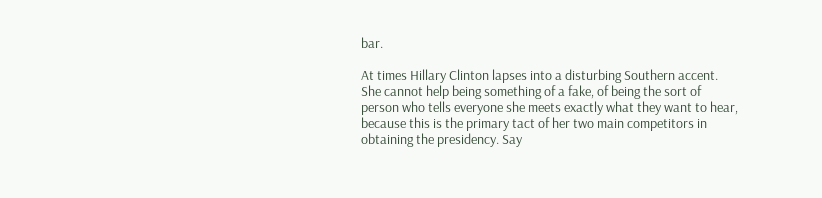bar.

At times Hillary Clinton lapses into a disturbing Southern accent. She cannot help being something of a fake, of being the sort of person who tells everyone she meets exactly what they want to hear, because this is the primary tact of her two main competitors in obtaining the presidency. Say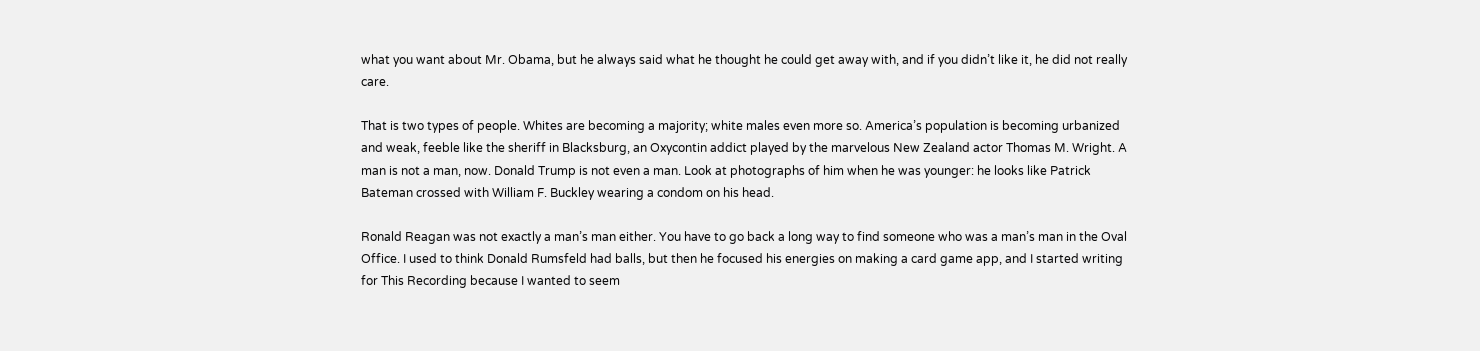what you want about Mr. Obama, but he always said what he thought he could get away with, and if you didn’t like it, he did not really care.

That is two types of people. Whites are becoming a majority; white males even more so. America’s population is becoming urbanized and weak, feeble like the sheriff in Blacksburg, an Oxycontin addict played by the marvelous New Zealand actor Thomas M. Wright. A man is not a man, now. Donald Trump is not even a man. Look at photographs of him when he was younger: he looks like Patrick Bateman crossed with William F. Buckley wearing a condom on his head.

Ronald Reagan was not exactly a man’s man either. You have to go back a long way to find someone who was a man’s man in the Oval Office. I used to think Donald Rumsfeld had balls, but then he focused his energies on making a card game app, and I started writing for This Recording because I wanted to seem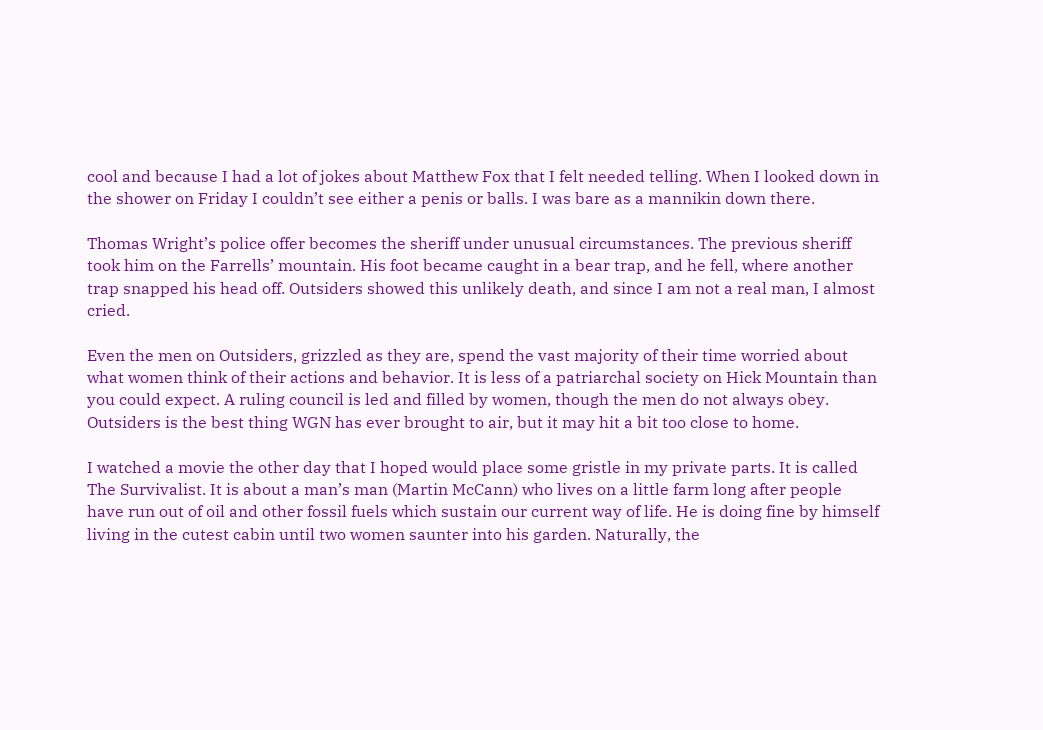cool and because I had a lot of jokes about Matthew Fox that I felt needed telling. When I looked down in the shower on Friday I couldn’t see either a penis or balls. I was bare as a mannikin down there.

Thomas Wright’s police offer becomes the sheriff under unusual circumstances. The previous sheriff took him on the Farrells’ mountain. His foot became caught in a bear trap, and he fell, where another trap snapped his head off. Outsiders showed this unlikely death, and since I am not a real man, I almost cried.

Even the men on Outsiders, grizzled as they are, spend the vast majority of their time worried about what women think of their actions and behavior. It is less of a patriarchal society on Hick Mountain than you could expect. A ruling council is led and filled by women, though the men do not always obey. Outsiders is the best thing WGN has ever brought to air, but it may hit a bit too close to home.

I watched a movie the other day that I hoped would place some gristle in my private parts. It is called The Survivalist. It is about a man’s man (Martin McCann) who lives on a little farm long after people have run out of oil and other fossil fuels which sustain our current way of life. He is doing fine by himself living in the cutest cabin until two women saunter into his garden. Naturally, the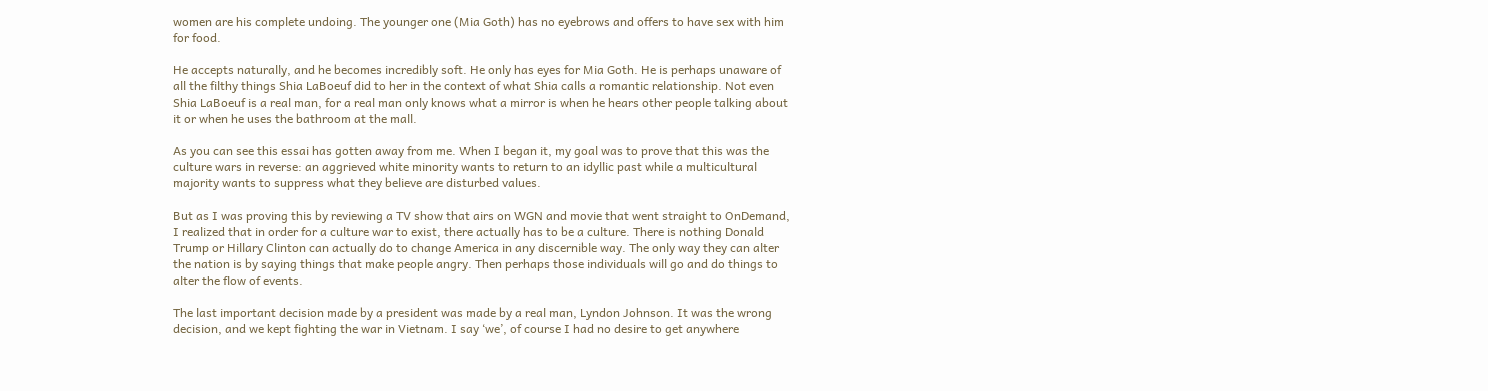women are his complete undoing. The younger one (Mia Goth) has no eyebrows and offers to have sex with him for food.

He accepts naturally, and he becomes incredibly soft. He only has eyes for Mia Goth. He is perhaps unaware of all the filthy things Shia LaBoeuf did to her in the context of what Shia calls a romantic relationship. Not even Shia LaBoeuf is a real man, for a real man only knows what a mirror is when he hears other people talking about it or when he uses the bathroom at the mall.

As you can see this essai has gotten away from me. When I began it, my goal was to prove that this was the culture wars in reverse: an aggrieved white minority wants to return to an idyllic past while a multicultural majority wants to suppress what they believe are disturbed values.

But as I was proving this by reviewing a TV show that airs on WGN and movie that went straight to OnDemand, I realized that in order for a culture war to exist, there actually has to be a culture. There is nothing Donald Trump or Hillary Clinton can actually do to change America in any discernible way. The only way they can alter the nation is by saying things that make people angry. Then perhaps those individuals will go and do things to alter the flow of events.

The last important decision made by a president was made by a real man, Lyndon Johnson. It was the wrong decision, and we kept fighting the war in Vietnam. I say ‘we’, of course I had no desire to get anywhere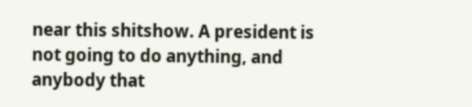near this shitshow. A president is not going to do anything, and anybody that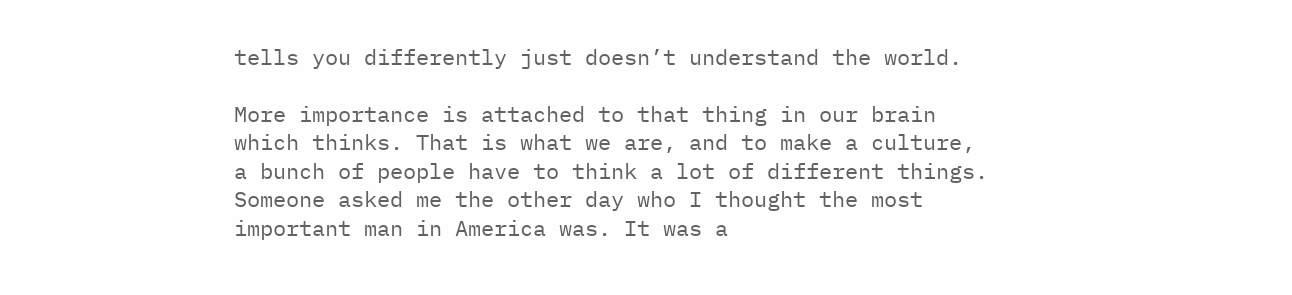tells you differently just doesn’t understand the world.

More importance is attached to that thing in our brain which thinks. That is what we are, and to make a culture, a bunch of people have to think a lot of different things. Someone asked me the other day who I thought the most important man in America was. It was a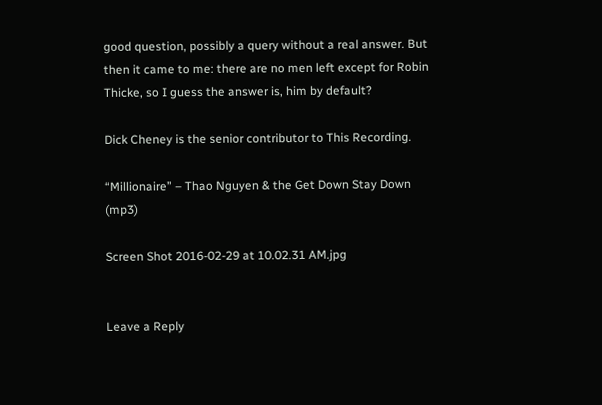good question, possibly a query without a real answer. But then it came to me: there are no men left except for Robin Thicke, so I guess the answer is, him by default?

Dick Cheney is the senior contributor to This Recording.

“Millionaire” – Thao Nguyen & the Get Down Stay Down (mp3)

Screen Shot 2016-02-29 at 10.02.31 AM.jpg


Leave a Reply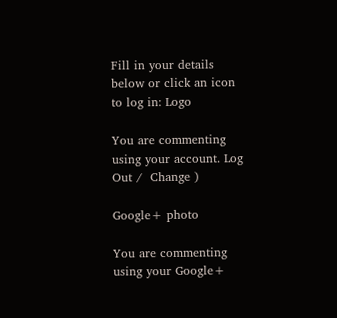Fill in your details below or click an icon to log in: Logo

You are commenting using your account. Log Out /  Change )

Google+ photo

You are commenting using your Google+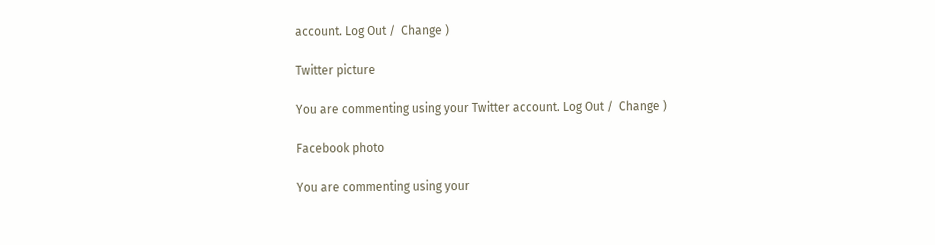account. Log Out /  Change )

Twitter picture

You are commenting using your Twitter account. Log Out /  Change )

Facebook photo

You are commenting using your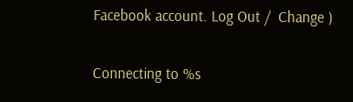Facebook account. Log Out /  Change )


Connecting to %s